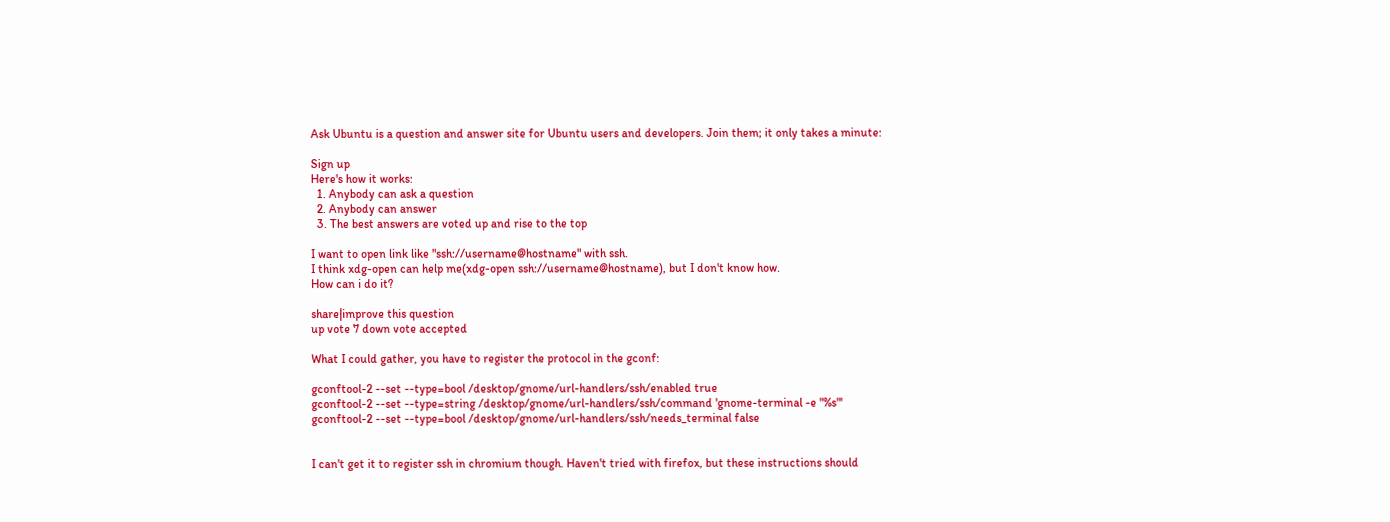Ask Ubuntu is a question and answer site for Ubuntu users and developers. Join them; it only takes a minute:

Sign up
Here's how it works:
  1. Anybody can ask a question
  2. Anybody can answer
  3. The best answers are voted up and rise to the top

I want to open link like "ssh://username@hostname" with ssh.
I think xdg-open can help me(xdg-open ssh://username@hostname), but I don't know how.
How can i do it?

share|improve this question
up vote 7 down vote accepted

What I could gather, you have to register the protocol in the gconf:

gconftool-2 --set --type=bool /desktop/gnome/url-handlers/ssh/enabled true
gconftool-2 --set --type=string /desktop/gnome/url-handlers/ssh/command 'gnome-terminal -e "%s"'
gconftool-2 --set --type=bool /desktop/gnome/url-handlers/ssh/needs_terminal false


I can't get it to register ssh in chromium though. Haven't tried with firefox, but these instructions should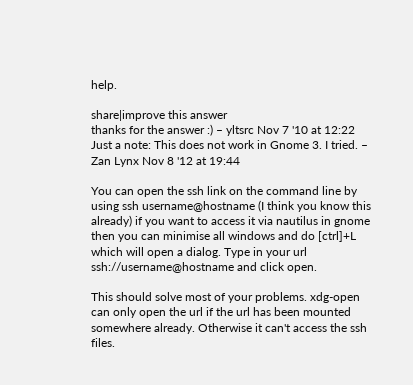help.

share|improve this answer
thanks for the answer :) – yltsrc Nov 7 '10 at 12:22
Just a note: This does not work in Gnome 3. I tried. – Zan Lynx Nov 8 '12 at 19:44

You can open the ssh link on the command line by using ssh username@hostname (I think you know this already) if you want to access it via nautilus in gnome then you can minimise all windows and do [ctrl]+L which will open a dialog. Type in your url ssh://username@hostname and click open.

This should solve most of your problems. xdg-open can only open the url if the url has been mounted somewhere already. Otherwise it can't access the ssh files.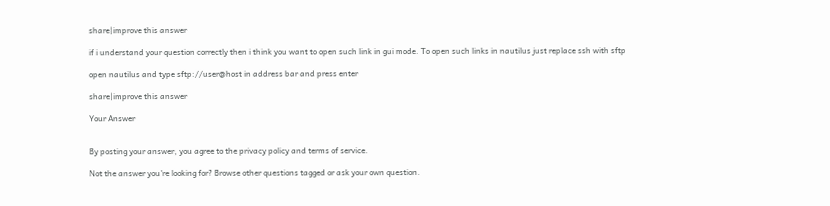share|improve this answer

if i understand your question correctly then i think you want to open such link in gui mode. To open such links in nautilus just replace ssh with sftp

open nautilus and type sftp://user@host in address bar and press enter

share|improve this answer

Your Answer


By posting your answer, you agree to the privacy policy and terms of service.

Not the answer you're looking for? Browse other questions tagged or ask your own question.